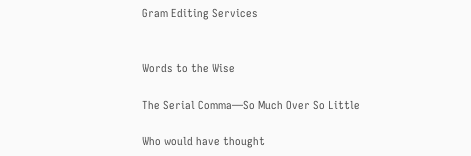Gram Editing Services


Words to the Wise

The Serial Comma—So Much Over So Little

Who would have thought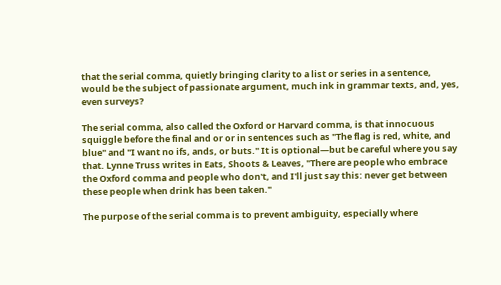that the serial comma, quietly bringing clarity to a list or series in a sentence, would be the subject of passionate argument, much ink in grammar texts, and, yes, even surveys?

The serial comma, also called the Oxford or Harvard comma, is that innocuous squiggle before the final and or or in sentences such as "The flag is red, white, and blue" and "I want no ifs, ands, or buts." It is optional—but be careful where you say that. Lynne Truss writes in Eats, Shoots & Leaves, "There are people who embrace the Oxford comma and people who don't, and I'll just say this: never get between these people when drink has been taken."

The purpose of the serial comma is to prevent ambiguity, especially where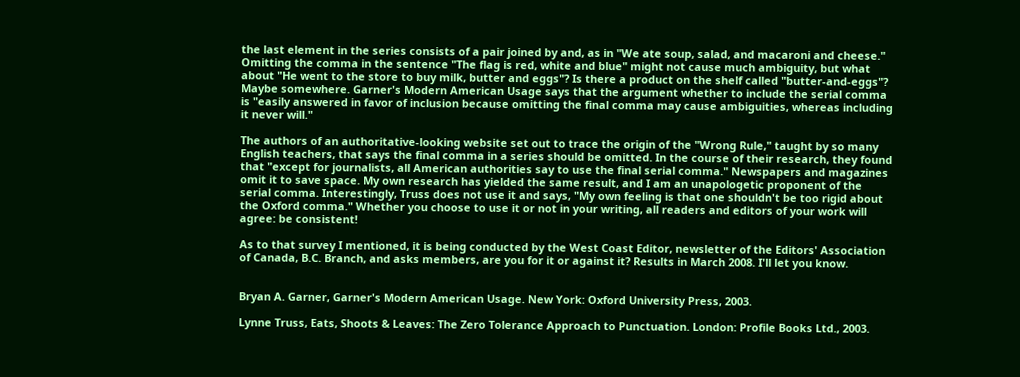the last element in the series consists of a pair joined by and, as in "We ate soup, salad, and macaroni and cheese." Omitting the comma in the sentence "The flag is red, white and blue" might not cause much ambiguity, but what about "He went to the store to buy milk, butter and eggs"? Is there a product on the shelf called "butter-and-eggs"? Maybe somewhere. Garner's Modern American Usage says that the argument whether to include the serial comma is "easily answered in favor of inclusion because omitting the final comma may cause ambiguities, whereas including it never will."

The authors of an authoritative-looking website set out to trace the origin of the "Wrong Rule," taught by so many English teachers, that says the final comma in a series should be omitted. In the course of their research, they found that "except for journalists, all American authorities say to use the final serial comma." Newspapers and magazines omit it to save space. My own research has yielded the same result, and I am an unapologetic proponent of the serial comma. Interestingly, Truss does not use it and says, "My own feeling is that one shouldn't be too rigid about the Oxford comma." Whether you choose to use it or not in your writing, all readers and editors of your work will agree: be consistent!

As to that survey I mentioned, it is being conducted by the West Coast Editor, newsletter of the Editors' Association of Canada, B.C. Branch, and asks members, are you for it or against it? Results in March 2008. I'll let you know.


Bryan A. Garner, Garner's Modern American Usage. New York: Oxford University Press, 2003.

Lynne Truss, Eats, Shoots & Leaves: The Zero Tolerance Approach to Punctuation. London: Profile Books Ltd., 2003.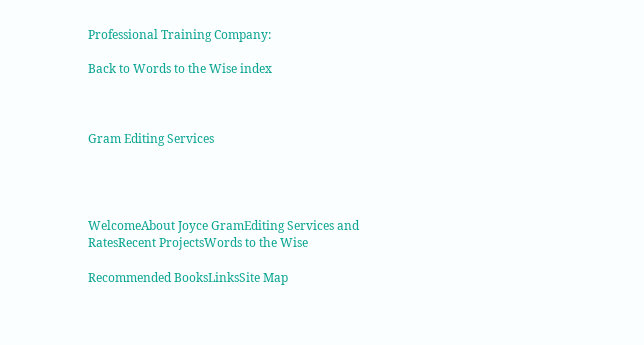Professional Training Company:

Back to Words to the Wise index



Gram Editing Services




WelcomeAbout Joyce GramEditing Services and RatesRecent ProjectsWords to the Wise

Recommended BooksLinksSite Map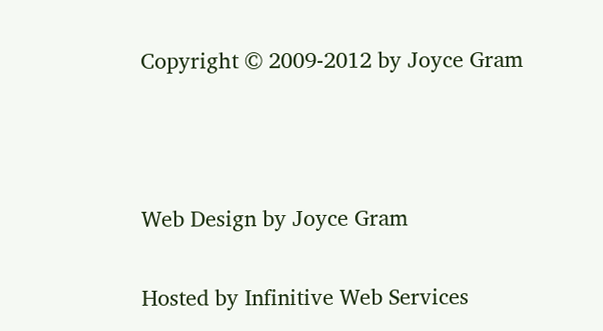Copyright © 2009-2012 by Joyce Gram



Web Design by Joyce Gram

Hosted by Infinitive Web Services